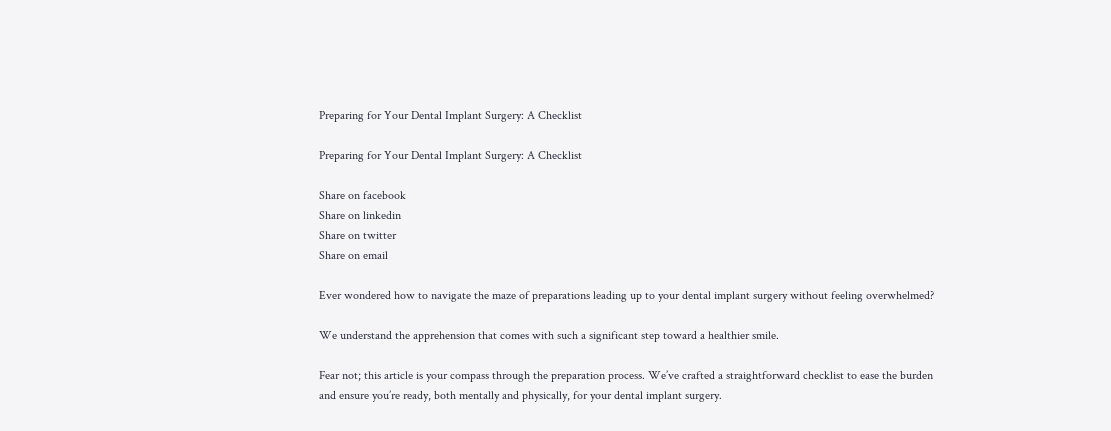Preparing for Your Dental Implant Surgery: A Checklist

Preparing for Your Dental Implant Surgery: A Checklist

Share on facebook
Share on linkedin
Share on twitter
Share on email

Ever wondered how to navigate the maze of preparations leading up to your dental implant surgery without feeling overwhelmed?

We understand the apprehension that comes with such a significant step toward a healthier smile.

Fear not; this article is your compass through the preparation process. We’ve crafted a straightforward checklist to ease the burden and ensure you’re ready, both mentally and physically, for your dental implant surgery.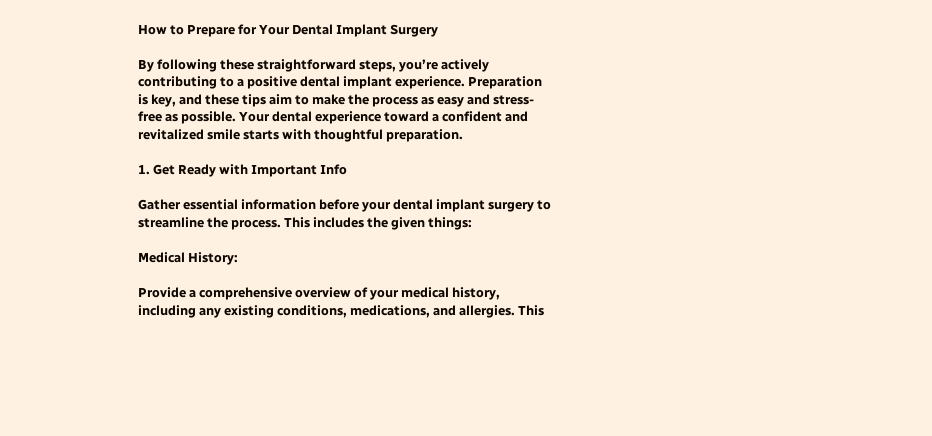How to Prepare for Your Dental Implant Surgery

By following these straightforward steps, you’re actively contributing to a positive dental implant experience. Preparation is key, and these tips aim to make the process as easy and stress-free as possible. Your dental experience toward a confident and revitalized smile starts with thoughtful preparation.

1. Get Ready with Important Info

Gather essential information before your dental implant surgery to streamline the process. This includes the given things:

Medical History:

Provide a comprehensive overview of your medical history, including any existing conditions, medications, and allergies. This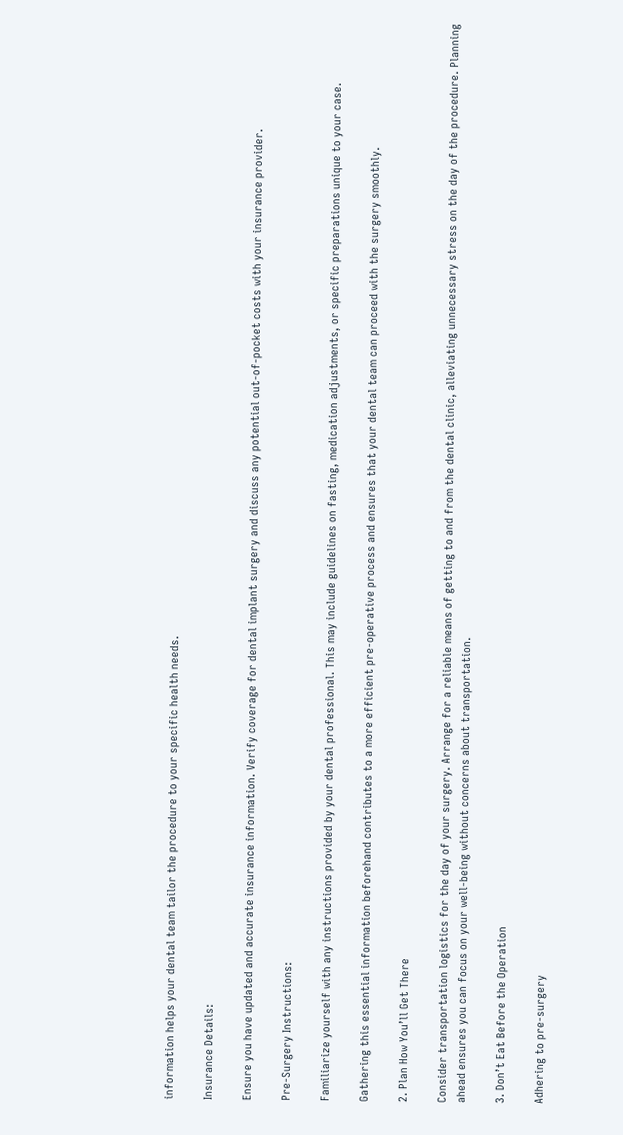information helps your dental team tailor the procedure to your specific health needs.

Insurance Details:

Ensure you have updated and accurate insurance information. Verify coverage for dental implant surgery and discuss any potential out-of-pocket costs with your insurance provider.

Pre-Surgery Instructions:

Familiarize yourself with any instructions provided by your dental professional. This may include guidelines on fasting, medication adjustments, or specific preparations unique to your case.

Gathering this essential information beforehand contributes to a more efficient pre-operative process and ensures that your dental team can proceed with the surgery smoothly.

2. Plan How You’ll Get There

Consider transportation logistics for the day of your surgery. Arrange for a reliable means of getting to and from the dental clinic, alleviating unnecessary stress on the day of the procedure. Planning ahead ensures you can focus on your well-being without concerns about transportation.

3. Don’t Eat Before the Operation

Adhering to pre-surgery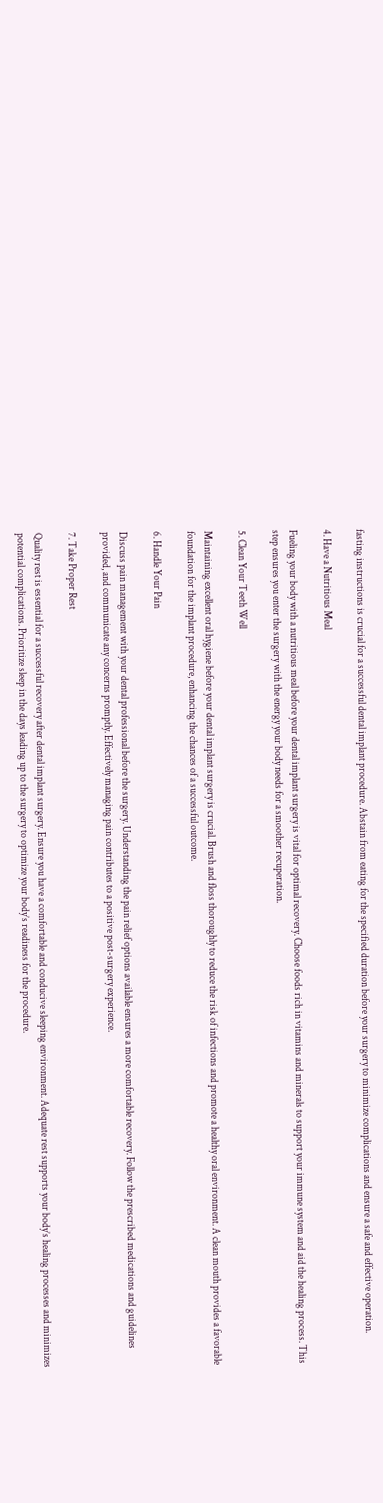fasting instructions is crucial for a successful dental implant procedure. Abstain from eating for the specified duration before your surgery to minimize complications and ensure a safe and effective operation.

4. Have a Nutritious Meal

Fueling your body with a nutritious meal before your dental implant surgery is vital for optimal recovery. Choose foods rich in vitamins and minerals to support your immune system and aid the healing process. This step ensures you enter the surgery with the energy your body needs for a smoother recuperation.

5. Clean Your Teeth Well

Maintaining excellent oral hygiene before your dental implant surgery is crucial. Brush and floss thoroughly to reduce the risk of infections and promote a healthy oral environment. A clean mouth provides a favorable foundation for the implant procedure, enhancing the chances of a successful outcome.

6. Handle Your Pain

Discuss pain management with your dental professional before the surgery. Understanding the pain relief options available ensures a more comfortable recovery. Follow the prescribed medications and guidelines provided, and communicate any concerns promptly. Effectively managing pain contributes to a positive post-surgery experience.

7. Take Proper Rest

Quality rest is essential for a successful recovery after dental implant surgery. Ensure you have a comfortable and conducive sleeping environment. Adequate rest supports your body’s healing processes and minimizes potential complications. Prioritize sleep in the days leading up to the surgery to optimize your body’s readiness for the procedure.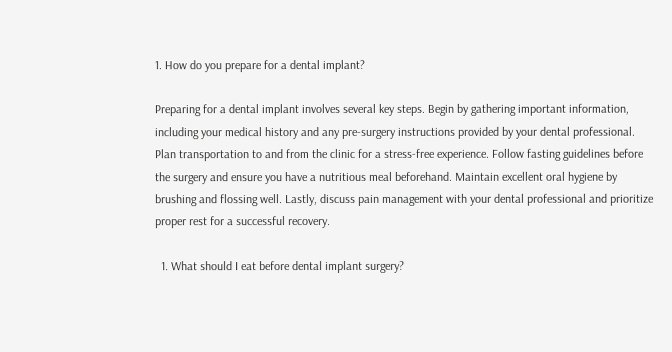1. How do you prepare for a dental implant?

Preparing for a dental implant involves several key steps. Begin by gathering important information, including your medical history and any pre-surgery instructions provided by your dental professional. Plan transportation to and from the clinic for a stress-free experience. Follow fasting guidelines before the surgery and ensure you have a nutritious meal beforehand. Maintain excellent oral hygiene by brushing and flossing well. Lastly, discuss pain management with your dental professional and prioritize proper rest for a successful recovery.

  1. What should I eat before dental implant surgery?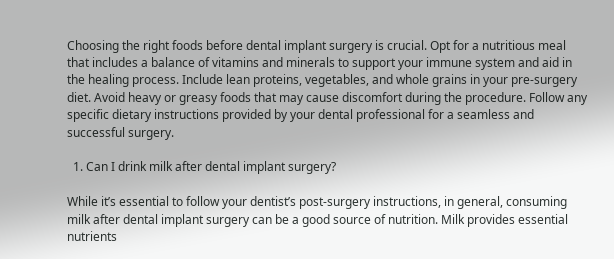Choosing the right foods before dental implant surgery is crucial. Opt for a nutritious meal that includes a balance of vitamins and minerals to support your immune system and aid in the healing process. Include lean proteins, vegetables, and whole grains in your pre-surgery diet. Avoid heavy or greasy foods that may cause discomfort during the procedure. Follow any specific dietary instructions provided by your dental professional for a seamless and successful surgery.

  1. Can I drink milk after dental implant surgery?

While it’s essential to follow your dentist’s post-surgery instructions, in general, consuming milk after dental implant surgery can be a good source of nutrition. Milk provides essential nutrients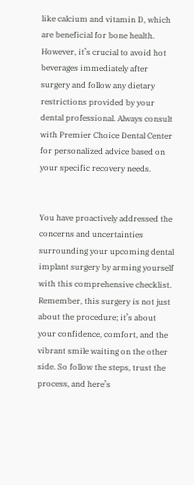like calcium and vitamin D, which are beneficial for bone health. However, it’s crucial to avoid hot beverages immediately after surgery and follow any dietary restrictions provided by your dental professional. Always consult with Premier Choice Dental Center for personalized advice based on your specific recovery needs.


You have proactively addressed the concerns and uncertainties surrounding your upcoming dental implant surgery by arming yourself with this comprehensive checklist. Remember, this surgery is not just about the procedure; it’s about your confidence, comfort, and the vibrant smile waiting on the other side. So follow the steps, trust the process, and here’s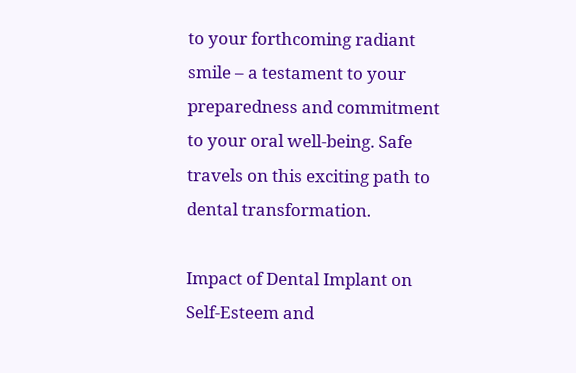to your forthcoming radiant smile – a testament to your preparedness and commitment to your oral well-being. Safe travels on this exciting path to dental transformation.

Impact of Dental Implant on Self-Esteem and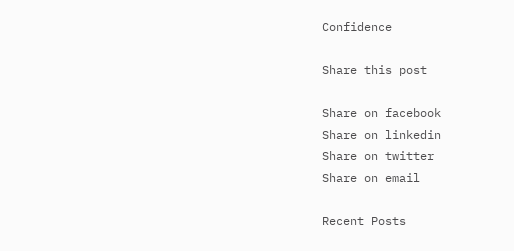Confidence

Share this post

Share on facebook
Share on linkedin
Share on twitter
Share on email

Recent Posts